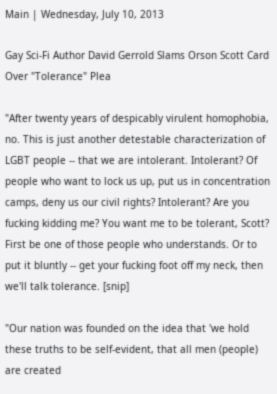Main | Wednesday, July 10, 2013

Gay Sci-Fi Author David Gerrold Slams Orson Scott Card Over "Tolerance" Plea

"After twenty years of despicably virulent homophobia, no. This is just another detestable characterization of LGBT people -- that we are intolerant. Intolerant? Of people who want to lock us up, put us in concentration camps, deny us our civil rights? Intolerant? Are you fucking kidding me? You want me to be tolerant, Scott? First be one of those people who understands. Or to put it bluntly -- get your fucking foot off my neck, then we'll talk tolerance. [snip]

"Our nation was founded on the idea that 'we hold these truths to be self-evident, that all men (people) are created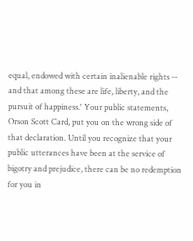equal, endowed with certain inalienable rights -- and that among these are life, liberty, and the pursuit of happiness.' Your public statements, Orson Scott Card, put you on the wrong side of that declaration. Until you recognize that your public utterances have been at the service of bigotry and prejudice, there can be no redemption for you in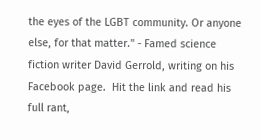the eyes of the LGBT community. Or anyone else, for that matter." - Famed science fiction writer David Gerrold, writing on his Facebook page.  Hit the link and read his full rant,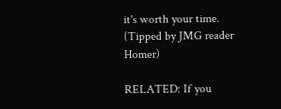it's worth your time. (Tipped by JMG reader Homer)

RELATED: If you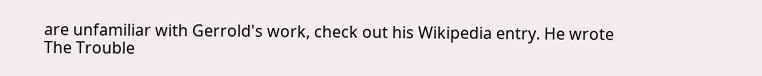are unfamiliar with Gerrold's work, check out his Wikipedia entry. He wrote The Trouble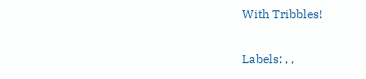With Tribbles!

Labels: , ,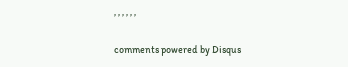, , , , , ,

comments powered by Disqus